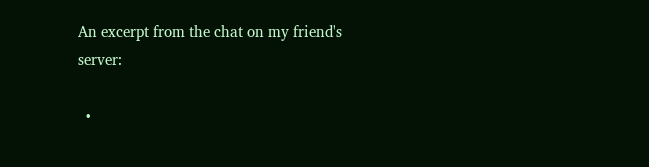An excerpt from the chat on my friend's server:

  •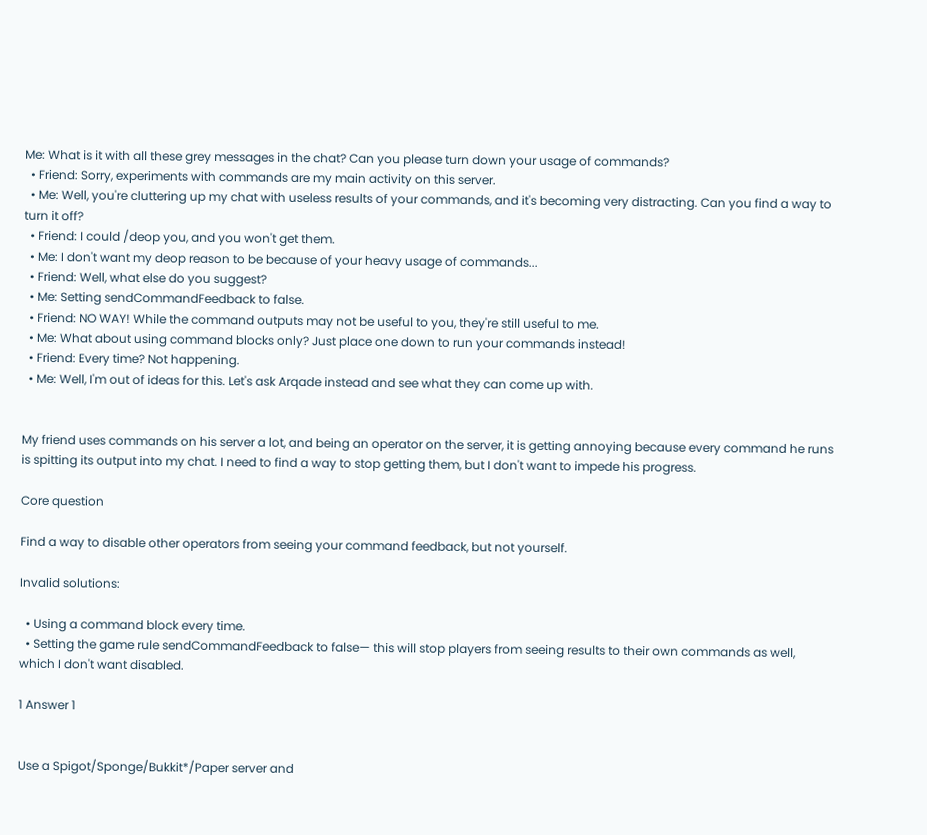Me: What is it with all these grey messages in the chat? Can you please turn down your usage of commands?
  • Friend: Sorry, experiments with commands are my main activity on this server.
  • Me: Well, you're cluttering up my chat with useless results of your commands, and it's becoming very distracting. Can you find a way to turn it off?
  • Friend: I could /deop you, and you won't get them.
  • Me: I don't want my deop reason to be because of your heavy usage of commands...
  • Friend: Well, what else do you suggest?
  • Me: Setting sendCommandFeedback to false.
  • Friend: NO WAY! While the command outputs may not be useful to you, they're still useful to me.
  • Me: What about using command blocks only? Just place one down to run your commands instead!
  • Friend: Every time? Not happening.
  • Me: Well, I'm out of ideas for this. Let's ask Arqade instead and see what they can come up with.


My friend uses commands on his server a lot, and being an operator on the server, it is getting annoying because every command he runs is spitting its output into my chat. I need to find a way to stop getting them, but I don't want to impede his progress.

Core question

Find a way to disable other operators from seeing your command feedback, but not yourself.

Invalid solutions:

  • Using a command block every time.
  • Setting the game rule sendCommandFeedback to false— this will stop players from seeing results to their own commands as well, which I don't want disabled.

1 Answer 1


Use a Spigot/Sponge/Bukkit*/Paper server and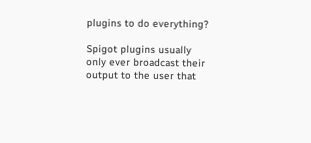plugins to do everything?

Spigot plugins usually only ever broadcast their output to the user that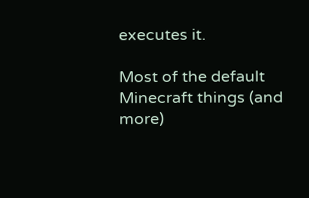executes it.

Most of the default Minecraft things (and more)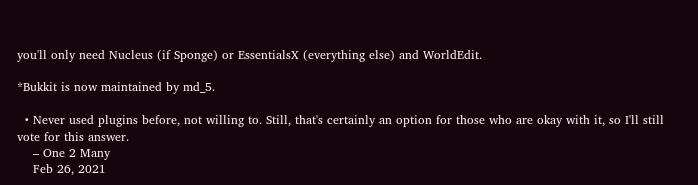you'll only need Nucleus (if Sponge) or EssentialsX (everything else) and WorldEdit.

*Bukkit is now maintained by md_5.

  • Never used plugins before, not willing to. Still, that's certainly an option for those who are okay with it, so I'll still vote for this answer.
    – One 2 Many
    Feb 26, 2021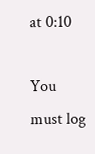at 0:10

You must log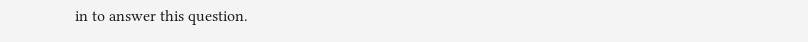in to answer this question.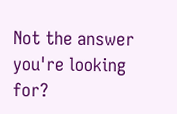Not the answer you're looking for?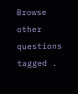Browse other questions tagged .